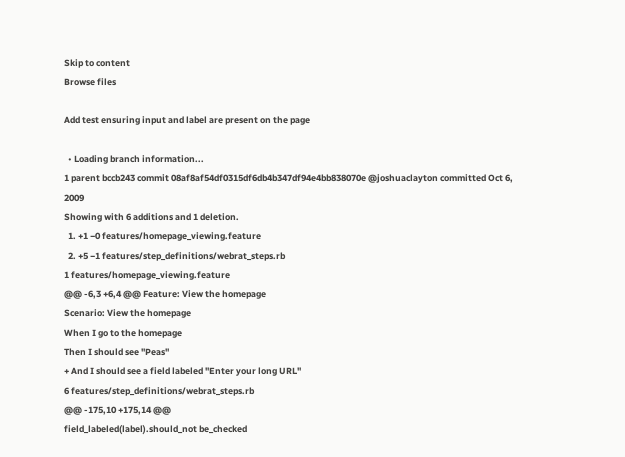Skip to content
Browse files

Add test ensuring input and label are present on the page

  • Loading branch information...
1 parent bccb243 commit 08af8af54df0315df6db4b347df94e4bb838070e @joshuaclayton committed Oct 6, 2009
Showing with 6 additions and 1 deletion.
  1. +1 −0 features/homepage_viewing.feature
  2. +5 −1 features/step_definitions/webrat_steps.rb
1 features/homepage_viewing.feature
@@ -6,3 +6,4 @@ Feature: View the homepage
Scenario: View the homepage
When I go to the homepage
Then I should see "Peas"
+ And I should see a field labeled "Enter your long URL"
6 features/step_definitions/webrat_steps.rb
@@ -175,10 +175,14 @@
field_labeled(label).should_not be_checked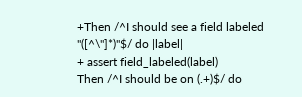+Then /^I should see a field labeled "([^\"]*)"$/ do |label|
+ assert field_labeled(label)
Then /^I should be on (.+)$/ do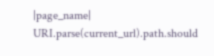|page_name|
URI.parse(current_url).path.should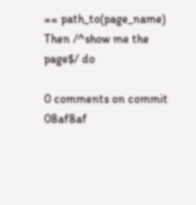== path_to(page_name)
Then /^show me the page$/ do

0 comments on commit 08af8af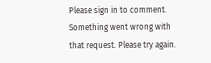Please sign in to comment.
Something went wrong with that request. Please try again.